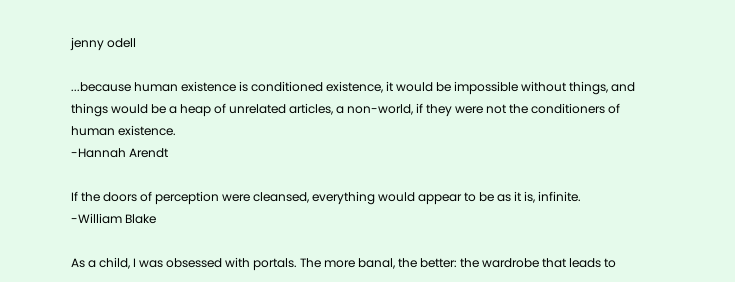jenny odell

...because human existence is conditioned existence, it would be impossible without things, and things would be a heap of unrelated articles, a non-world, if they were not the conditioners of human existence.
-Hannah Arendt

If the doors of perception were cleansed, everything would appear to be as it is, infinite.
-William Blake

As a child, I was obsessed with portals. The more banal, the better: the wardrobe that leads to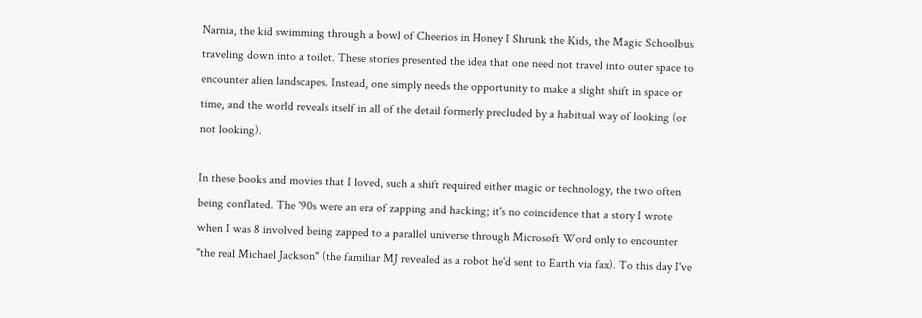Narnia, the kid swimming through a bowl of Cheerios in Honey I Shrunk the Kids, the Magic Schoolbus traveling down into a toilet. These stories presented the idea that one need not travel into outer space to encounter alien landscapes. Instead, one simply needs the opportunity to make a slight shift in space or time, and the world reveals itself in all of the detail formerly precluded by a habitual way of looking (or not looking).

In these books and movies that I loved, such a shift required either magic or technology, the two often being conflated. The '90s were an era of zapping and hacking; it's no coincidence that a story I wrote when I was 8 involved being zapped to a parallel universe through Microsoft Word only to encounter "the real Michael Jackson" (the familiar MJ revealed as a robot he'd sent to Earth via fax). To this day I've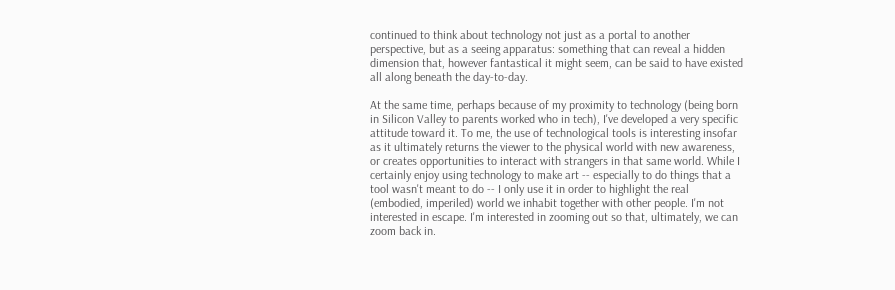continued to think about technology not just as a portal to another perspective, but as a seeing apparatus: something that can reveal a hidden dimension that, however fantastical it might seem, can be said to have existed all along beneath the day-to-day.

At the same time, perhaps because of my proximity to technology (being born in Silicon Valley to parents worked who in tech), I've developed a very specific attitude toward it. To me, the use of technological tools is interesting insofar as it ultimately returns the viewer to the physical world with new awareness, or creates opportunities to interact with strangers in that same world. While I certainly enjoy using technology to make art -- especially to do things that a tool wasn't meant to do -- I only use it in order to highlight the real (embodied, imperiled) world we inhabit together with other people. I'm not interested in escape. I'm interested in zooming out so that, ultimately, we can zoom back in.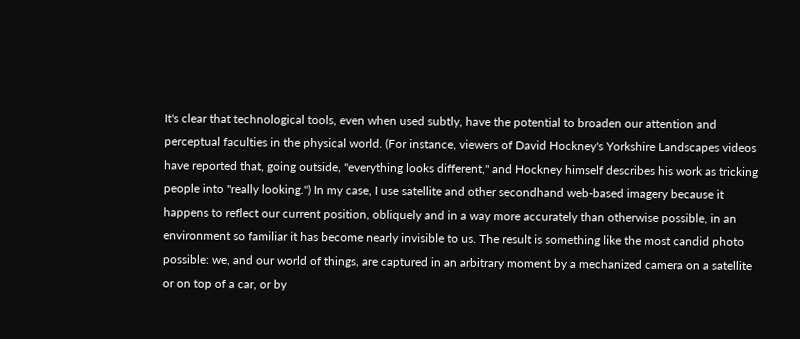It's clear that technological tools, even when used subtly, have the potential to broaden our attention and perceptual faculties in the physical world. (For instance, viewers of David Hockney's Yorkshire Landscapes videos have reported that, going outside, "everything looks different," and Hockney himself describes his work as tricking people into "really looking.") In my case, I use satellite and other secondhand web-based imagery because it happens to reflect our current position, obliquely and in a way more accurately than otherwise possible, in an environment so familiar it has become nearly invisible to us. The result is something like the most candid photo possible: we, and our world of things, are captured in an arbitrary moment by a mechanized camera on a satellite or on top of a car, or by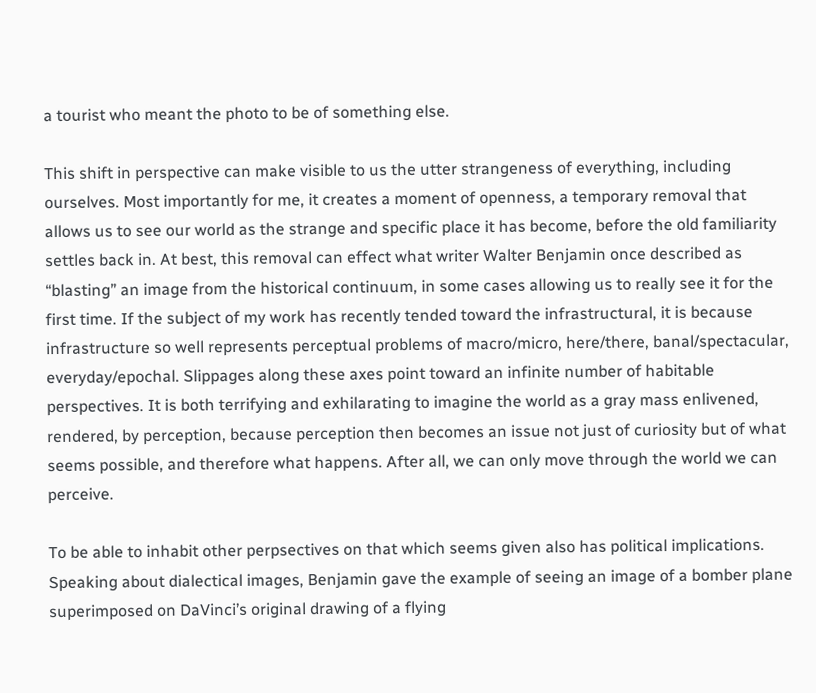a tourist who meant the photo to be of something else.

This shift in perspective can make visible to us the utter strangeness of everything, including ourselves. Most importantly for me, it creates a moment of openness, a temporary removal that allows us to see our world as the strange and specific place it has become, before the old familiarity settles back in. At best, this removal can effect what writer Walter Benjamin once described as “blasting” an image from the historical continuum, in some cases allowing us to really see it for the first time. If the subject of my work has recently tended toward the infrastructural, it is because infrastructure so well represents perceptual problems of macro/micro, here/there, banal/spectacular, everyday/epochal. Slippages along these axes point toward an infinite number of habitable perspectives. It is both terrifying and exhilarating to imagine the world as a gray mass enlivened, rendered, by perception, because perception then becomes an issue not just of curiosity but of what seems possible, and therefore what happens. After all, we can only move through the world we can perceive.

To be able to inhabit other perpsectives on that which seems given also has political implications. Speaking about dialectical images, Benjamin gave the example of seeing an image of a bomber plane superimposed on DaVinci’s original drawing of a flying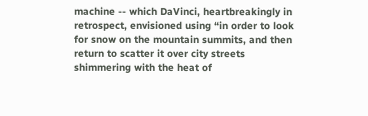machine -- which DaVinci, heartbreakingly in retrospect, envisioned using “in order to look for snow on the mountain summits, and then return to scatter it over city streets shimmering with the heat of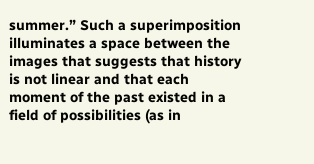summer.” Such a superimposition illuminates a space between the images that suggests that history is not linear and that each moment of the past existed in a field of possibilities (as in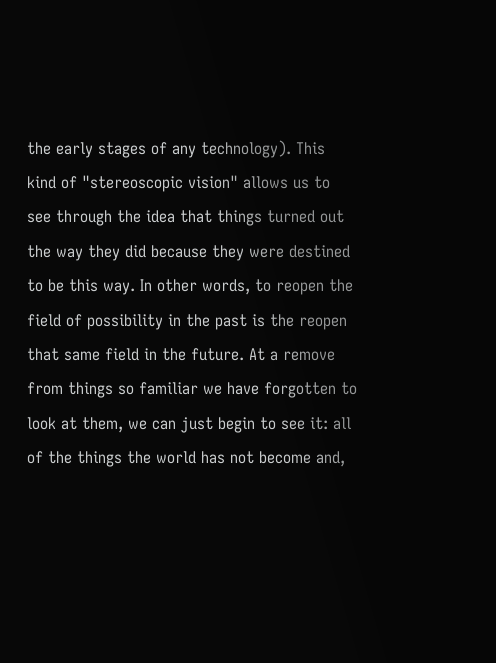the early stages of any technology). This kind of "stereoscopic vision" allows us to see through the idea that things turned out the way they did because they were destined to be this way. In other words, to reopen the field of possibility in the past is the reopen that same field in the future. At a remove from things so familiar we have forgotten to look at them, we can just begin to see it: all of the things the world has not become and,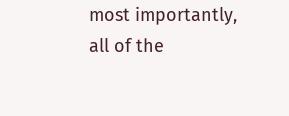most importantly, all of the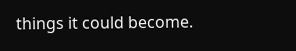things it could become.